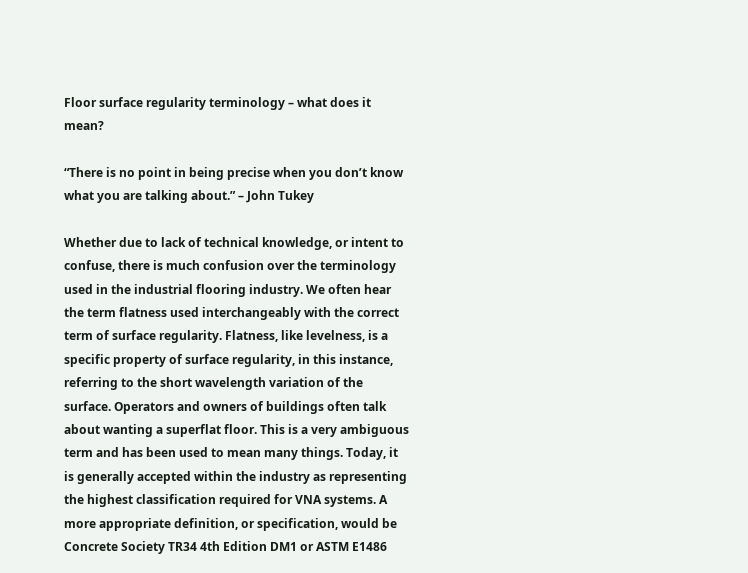Floor surface regularity terminology – what does it mean?

“There is no point in being precise when you don’t know what you are talking about.” – John Tukey

Whether due to lack of technical knowledge, or intent to confuse, there is much confusion over the terminology used in the industrial flooring industry. We often hear the term flatness used interchangeably with the correct term of surface regularity. Flatness, like levelness, is a specific property of surface regularity, in this instance, referring to the short wavelength variation of the surface. Operators and owners of buildings often talk about wanting a superflat floor. This is a very ambiguous term and has been used to mean many things. Today, it is generally accepted within the industry as representing the highest classification required for VNA systems. A more appropriate definition, or specification, would be Concrete Society TR34 4th Edition DM1 or ASTM E1486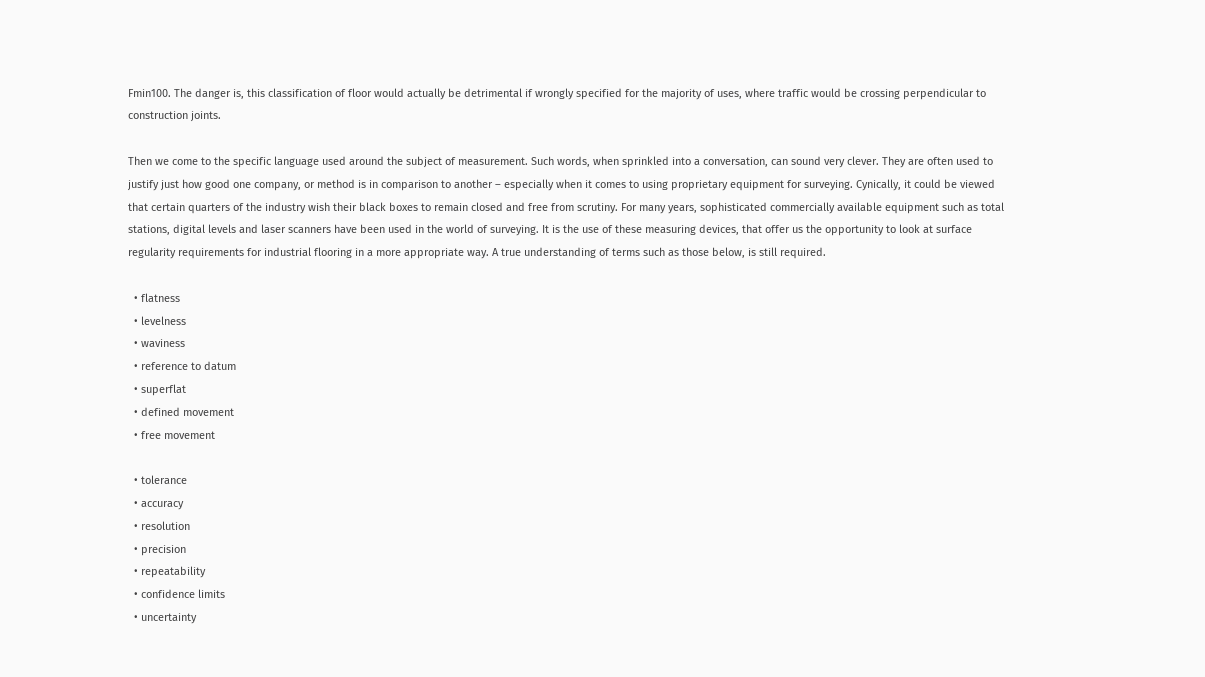Fmin100. The danger is, this classification of floor would actually be detrimental if wrongly specified for the majority of uses, where traffic would be crossing perpendicular to construction joints.

Then we come to the specific language used around the subject of measurement. Such words, when sprinkled into a conversation, can sound very clever. They are often used to justify just how good one company, or method is in comparison to another – especially when it comes to using proprietary equipment for surveying. Cynically, it could be viewed that certain quarters of the industry wish their black boxes to remain closed and free from scrutiny. For many years, sophisticated commercially available equipment such as total stations, digital levels and laser scanners have been used in the world of surveying. It is the use of these measuring devices, that offer us the opportunity to look at surface regularity requirements for industrial flooring in a more appropriate way. A true understanding of terms such as those below, is still required.

  • flatness
  • levelness
  • waviness
  • reference to datum
  • superflat
  • defined movement
  • free movement

  • tolerance
  • accuracy
  • resolution
  • precision
  • repeatability
  • confidence limits
  • uncertainty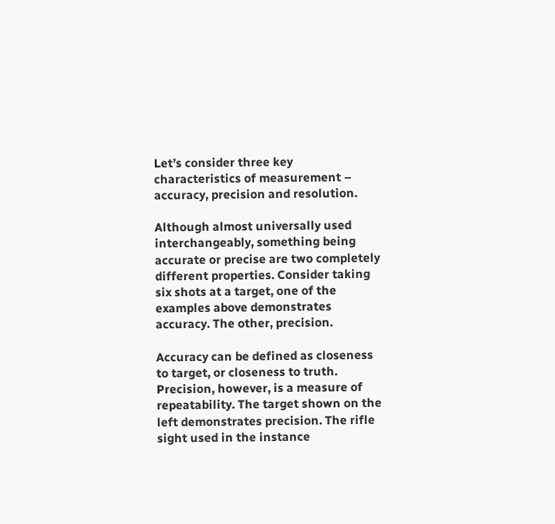Let’s consider three key characteristics of measurement – accuracy, precision and resolution.

Although almost universally used interchangeably, something being accurate or precise are two completely different properties. Consider taking six shots at a target, one of the examples above demonstrates accuracy. The other, precision.

Accuracy can be defined as closeness to target, or closeness to truth. Precision, however, is a measure of repeatability. The target shown on the left demonstrates precision. The rifle sight used in the instance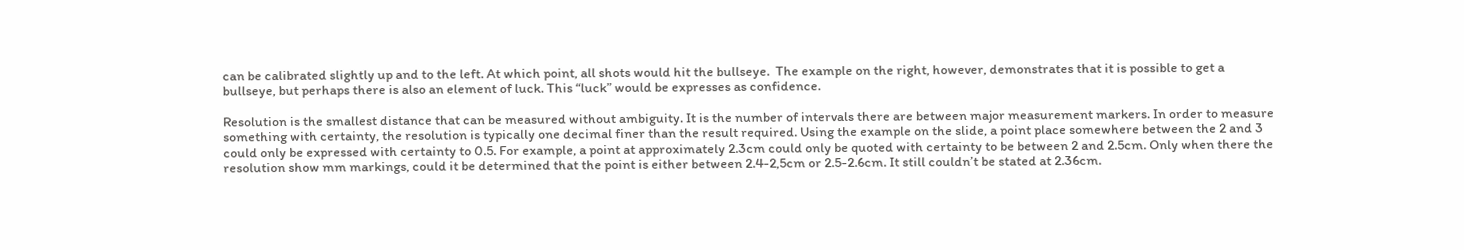can be calibrated slightly up and to the left. At which point, all shots would hit the bullseye.  The example on the right, however, demonstrates that it is possible to get a bullseye, but perhaps there is also an element of luck. This “luck” would be expresses as confidence.

Resolution is the smallest distance that can be measured without ambiguity. It is the number of intervals there are between major measurement markers. In order to measure something with certainty, the resolution is typically one decimal finer than the result required. Using the example on the slide, a point place somewhere between the 2 and 3 could only be expressed with certainty to 0.5. For example, a point at approximately 2.3cm could only be quoted with certainty to be between 2 and 2.5cm. Only when there the resolution show mm markings, could it be determined that the point is either between 2.4-2,5cm or 2.5-2.6cm. It still couldn’t be stated at 2.36cm.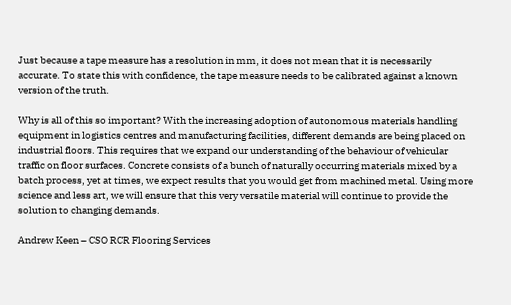Just because a tape measure has a resolution in mm, it does not mean that it is necessarily accurate. To state this with confidence, the tape measure needs to be calibrated against a known version of the truth.

Why is all of this so important? With the increasing adoption of autonomous materials handling equipment in logistics centres and manufacturing facilities, different demands are being placed on industrial floors. This requires that we expand our understanding of the behaviour of vehicular traffic on floor surfaces. Concrete consists of a bunch of naturally occurring materials mixed by a batch process, yet at times, we expect results that you would get from machined metal. Using more science and less art, we will ensure that this very versatile material will continue to provide the solution to changing demands.

Andrew Keen – CSO RCR Flooring Services